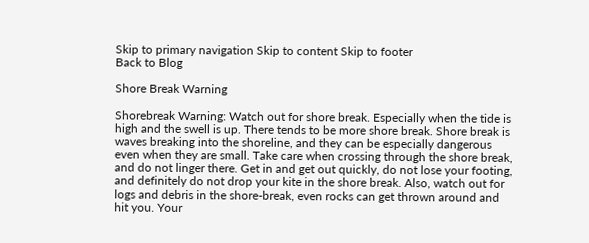Skip to primary navigation Skip to content Skip to footer
Back to Blog

Shore Break Warning

Shorebreak Warning: Watch out for shore break. Especially when the tide is high and the swell is up. There tends to be more shore break. Shore break is waves breaking into the shoreline, and they can be especially dangerous even when they are small. Take care when crossing through the shore break, and do not linger there. Get in and get out quickly, do not lose your footing, and definitely do not drop your kite in the shore break. Also, watch out for logs and debris in the shore-break, even rocks can get thrown around and hit you. Your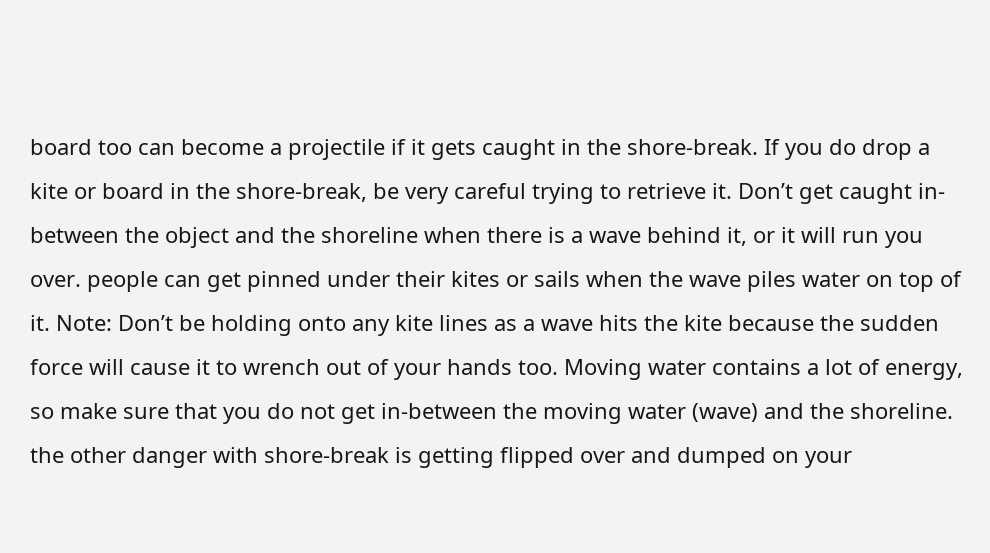board too can become a projectile if it gets caught in the shore-break. If you do drop a kite or board in the shore-break, be very careful trying to retrieve it. Don’t get caught in-between the object and the shoreline when there is a wave behind it, or it will run you over. people can get pinned under their kites or sails when the wave piles water on top of it. Note: Don’t be holding onto any kite lines as a wave hits the kite because the sudden force will cause it to wrench out of your hands too. Moving water contains a lot of energy, so make sure that you do not get in-between the moving water (wave) and the shoreline. the other danger with shore-break is getting flipped over and dumped on your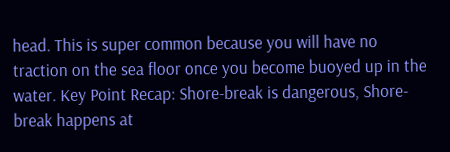head. This is super common because you will have no traction on the sea floor once you become buoyed up in the water. Key Point Recap: Shore-break is dangerous, Shore-break happens at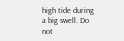high tide during a big swell. Do not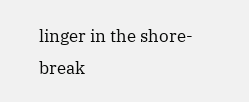linger in the shore-break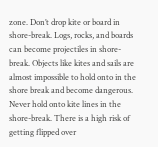zone. Don’t drop kite or board in shore-break. Logs, rocks, and boards can become projectiles in shore-break. Objects like kites and sails are almost impossible to hold onto in the shore break and become dangerous. Never hold onto kite lines in the shore-break. There is a high risk of getting flipped over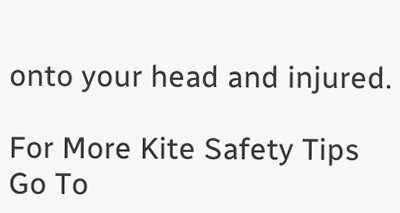onto your head and injured.

For More Kite Safety Tips Go To